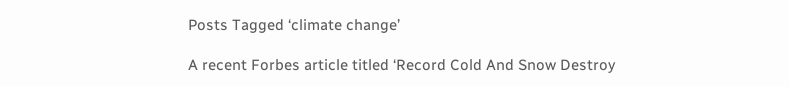Posts Tagged ‘climate change’

A recent Forbes article titled ‘Record Cold And Snow Destroy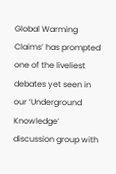Global Warming Claims’ has prompted one of the liveliest debates yet seen in our ‘Underground Knowledge’ discussion group with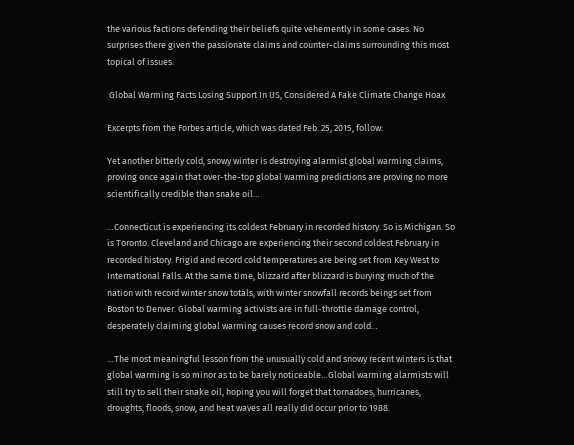the various factions defending their beliefs quite vehemently in some cases. No surprises there given the passionate claims and counter-claims surrounding this most topical of issues.

 Global Warming Facts Losing Support In US, Considered A Fake Climate Change Hoax

Excerpts from the Forbes article, which was dated Feb. 25, 2015, follow:

Yet another bitterly cold, snowy winter is destroying alarmist global warming claims, proving once again that over-the-top global warming predictions are proving no more scientifically credible than snake oil…

…Connecticut is experiencing its coldest February in recorded history. So is Michigan. So is Toronto. Cleveland and Chicago are experiencing their second coldest February in recorded history. Frigid and record cold temperatures are being set from Key West to International Falls. At the same time, blizzard after blizzard is burying much of the nation with record winter snow totals, with winter snowfall records beings set from Boston to Denver. Global warming activists are in full-throttle damage control, desperately claiming global warming causes record snow and cold…

…The most meaningful lesson from the unusually cold and snowy recent winters is that global warming is so minor as to be barely noticeable…Global warming alarmists will still try to sell their snake oil, hoping you will forget that tornadoes, hurricanes, droughts, floods, snow, and heat waves all really did occur prior to 1988.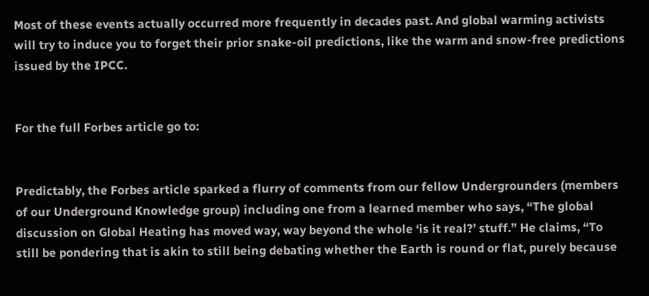Most of these events actually occurred more frequently in decades past. And global warming activists will try to induce you to forget their prior snake-oil predictions, like the warm and snow-free predictions issued by the IPCC.


For the full Forbes article go to:


Predictably, the Forbes article sparked a flurry of comments from our fellow Undergrounders (members of our Underground Knowledge group) including one from a learned member who says, “The global discussion on Global Heating has moved way, way beyond the whole ‘is it real?’ stuff.” He claims, “To still be pondering that is akin to still being debating whether the Earth is round or flat, purely because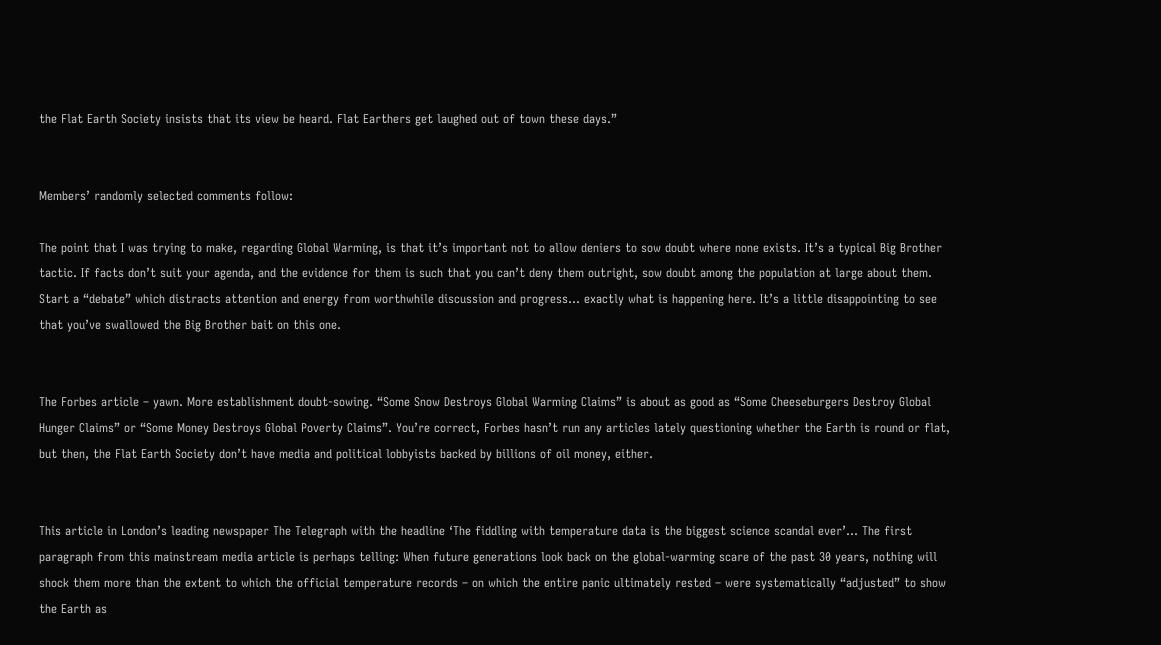the Flat Earth Society insists that its view be heard. Flat Earthers get laughed out of town these days.”


Members’ randomly selected comments follow:

The point that I was trying to make, regarding Global Warming, is that it’s important not to allow deniers to sow doubt where none exists. It’s a typical Big Brother tactic. If facts don’t suit your agenda, and the evidence for them is such that you can’t deny them outright, sow doubt among the population at large about them. Start a “debate” which distracts attention and energy from worthwhile discussion and progress… exactly what is happening here. It’s a little disappointing to see that you’ve swallowed the Big Brother bait on this one.


The Forbes article – yawn. More establishment doubt-sowing. “Some Snow Destroys Global Warming Claims” is about as good as “Some Cheeseburgers Destroy Global Hunger Claims” or “Some Money Destroys Global Poverty Claims”. You’re correct, Forbes hasn’t run any articles lately questioning whether the Earth is round or flat, but then, the Flat Earth Society don’t have media and political lobbyists backed by billions of oil money, either.


This article in London’s leading newspaper The Telegraph with the headline ‘The fiddling with temperature data is the biggest science scandal ever’… The first paragraph from this mainstream media article is perhaps telling: When future generations look back on the global-warming scare of the past 30 years, nothing will shock them more than the extent to which the official temperature records – on which the entire panic ultimately rested – were systematically “adjusted” to show the Earth as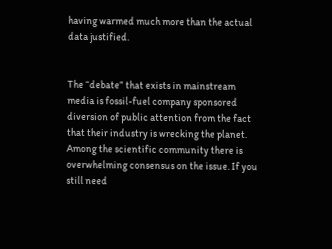having warmed much more than the actual data justified.


The “debate” that exists in mainstream media is fossil-fuel company sponsored diversion of public attention from the fact that their industry is wrecking the planet. Among the scientific community there is overwhelming consensus on the issue. If you still need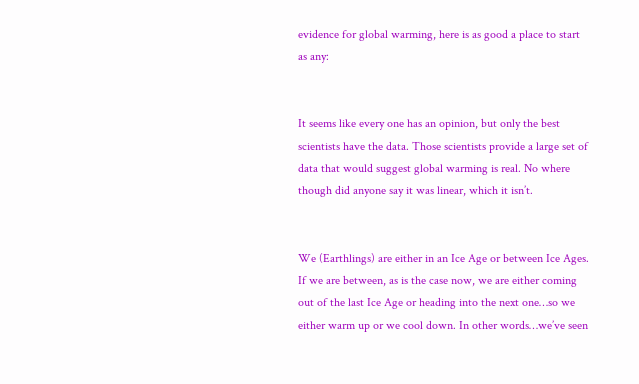evidence for global warming, here is as good a place to start as any:


It seems like every one has an opinion, but only the best scientists have the data. Those scientists provide a large set of data that would suggest global warming is real. No where though did anyone say it was linear, which it isn’t.


We (Earthlings) are either in an Ice Age or between Ice Ages. If we are between, as is the case now, we are either coming out of the last Ice Age or heading into the next one…so we either warm up or we cool down. In other words…we’ve seen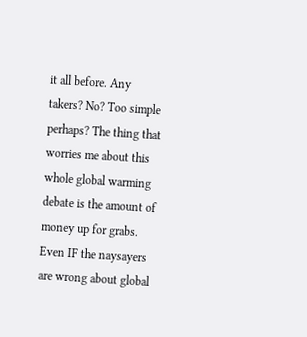it all before. Any takers? No? Too simple perhaps? The thing that worries me about this whole global warming debate is the amount of money up for grabs. Even IF the naysayers are wrong about global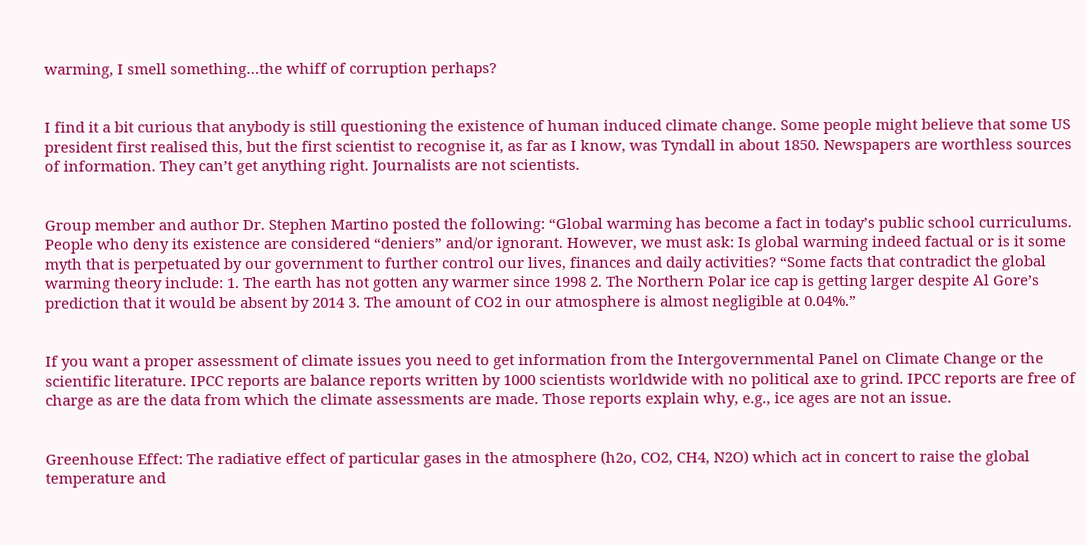warming, I smell something…the whiff of corruption perhaps?


I find it a bit curious that anybody is still questioning the existence of human induced climate change. Some people might believe that some US president first realised this, but the first scientist to recognise it, as far as I know, was Tyndall in about 1850. Newspapers are worthless sources of information. They can’t get anything right. Journalists are not scientists.


Group member and author Dr. Stephen Martino posted the following: “Global warming has become a fact in today’s public school curriculums. People who deny its existence are considered “deniers” and/or ignorant. However, we must ask: Is global warming indeed factual or is it some myth that is perpetuated by our government to further control our lives, finances and daily activities? “Some facts that contradict the global warming theory include: 1. The earth has not gotten any warmer since 1998 2. The Northern Polar ice cap is getting larger despite Al Gore’s prediction that it would be absent by 2014 3. The amount of CO2 in our atmosphere is almost negligible at 0.04%.”


If you want a proper assessment of climate issues you need to get information from the Intergovernmental Panel on Climate Change or the scientific literature. IPCC reports are balance reports written by 1000 scientists worldwide with no political axe to grind. IPCC reports are free of charge as are the data from which the climate assessments are made. Those reports explain why, e.g., ice ages are not an issue.


Greenhouse Effect: The radiative effect of particular gases in the atmosphere (h2o, CO2, CH4, N2O) which act in concert to raise the global temperature and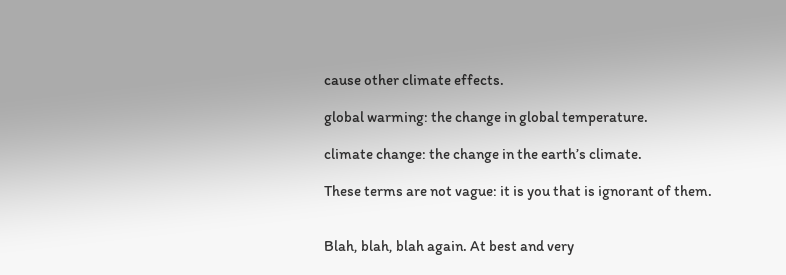cause other climate effects.

global warming: the change in global temperature.

climate change: the change in the earth’s climate.

These terms are not vague: it is you that is ignorant of them.


Blah, blah, blah again. At best and very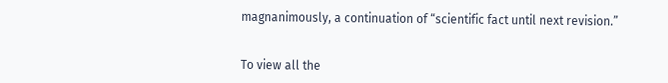magnanimously, a continuation of “scientific fact until next revision.”


To view all the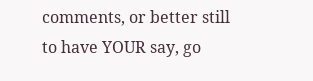comments, or better still to have YOUR say, go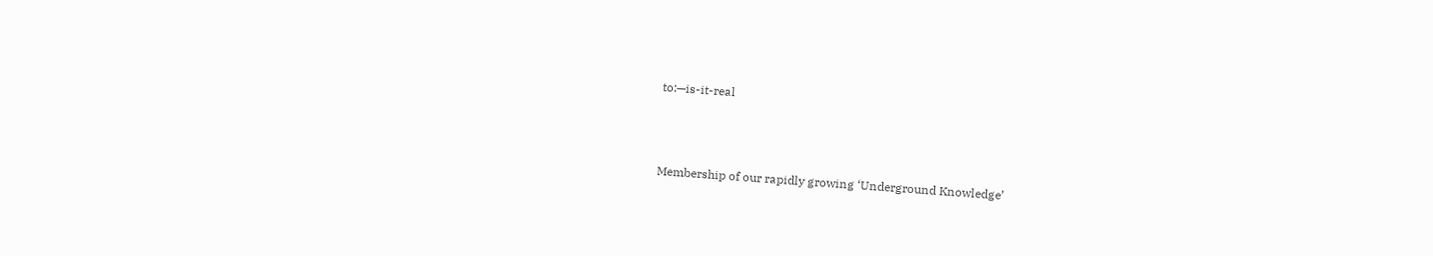to:—is-it-real



Membership of our rapidly growing ‘Underground Knowledge’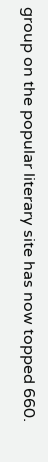group on the popular literary site has now topped 660.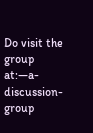Do visit the group at:—a-discussion-group